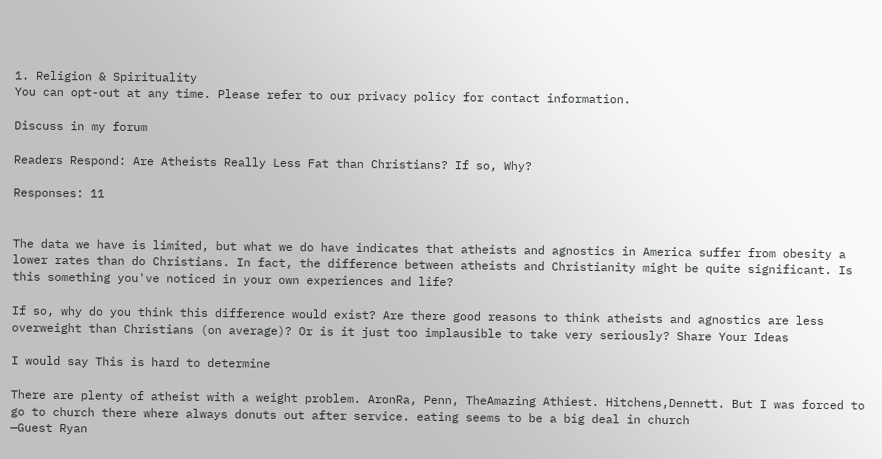1. Religion & Spirituality
You can opt-out at any time. Please refer to our privacy policy for contact information.

Discuss in my forum

Readers Respond: Are Atheists Really Less Fat than Christians? If so, Why?

Responses: 11


The data we have is limited, but what we do have indicates that atheists and agnostics in America suffer from obesity a lower rates than do Christians. In fact, the difference between atheists and Christianity might be quite significant. Is this something you've noticed in your own experiences and life?

If so, why do you think this difference would exist? Are there good reasons to think atheists and agnostics are less overweight than Christians (on average)? Or is it just too implausible to take very seriously? Share Your Ideas

I would say This is hard to determine

There are plenty of atheist with a weight problem. AronRa, Penn, TheAmazing Athiest. Hitchens,Dennett. But I was forced to go to church there where always donuts out after service. eating seems to be a big deal in church
—Guest Ryan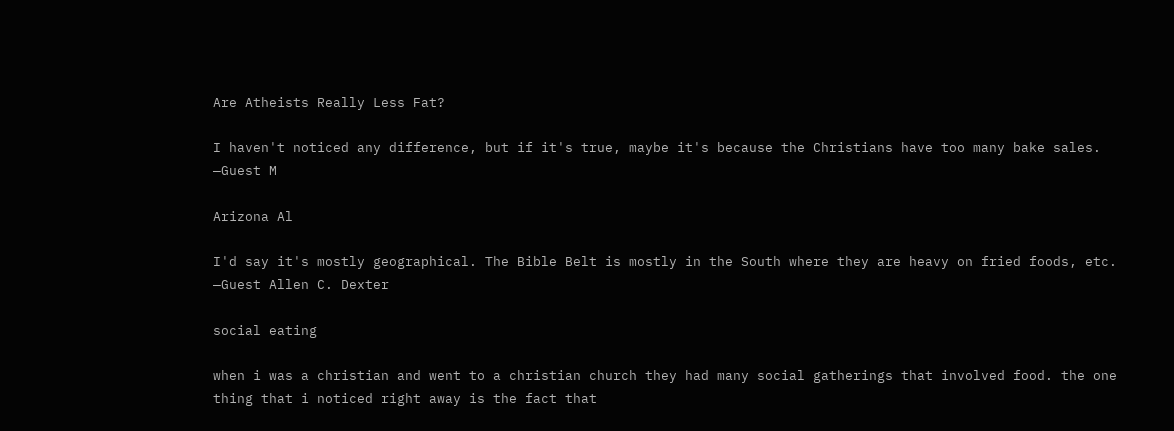Are Atheists Really Less Fat?

I haven't noticed any difference, but if it's true, maybe it's because the Christians have too many bake sales.
—Guest M

Arizona Al

I'd say it's mostly geographical. The Bible Belt is mostly in the South where they are heavy on fried foods, etc.
—Guest Allen C. Dexter

social eating

when i was a christian and went to a christian church they had many social gatherings that involved food. the one thing that i noticed right away is the fact that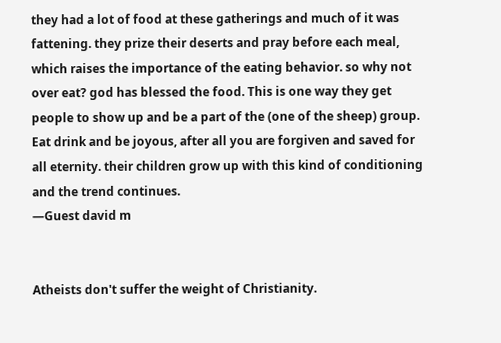they had a lot of food at these gatherings and much of it was fattening. they prize their deserts and pray before each meal, which raises the importance of the eating behavior. so why not over eat? god has blessed the food. This is one way they get people to show up and be a part of the (one of the sheep) group. Eat drink and be joyous, after all you are forgiven and saved for all eternity. their children grow up with this kind of conditioning and the trend continues.
—Guest david m


Atheists don't suffer the weight of Christianity.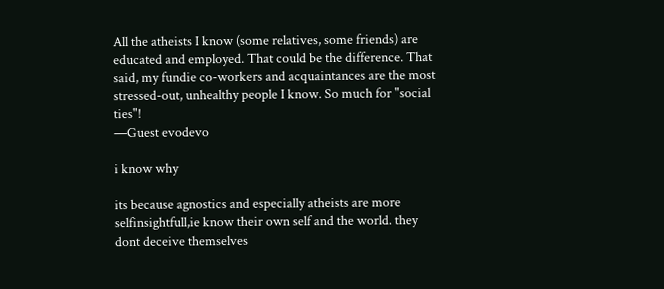All the atheists I know (some relatives, some friends) are educated and employed. That could be the difference. That said, my fundie co-workers and acquaintances are the most stressed-out, unhealthy people I know. So much for "social ties"!
—Guest evodevo

i know why

its because agnostics and especially atheists are more selfinsightfull,ie know their own self and the world. they dont deceive themselves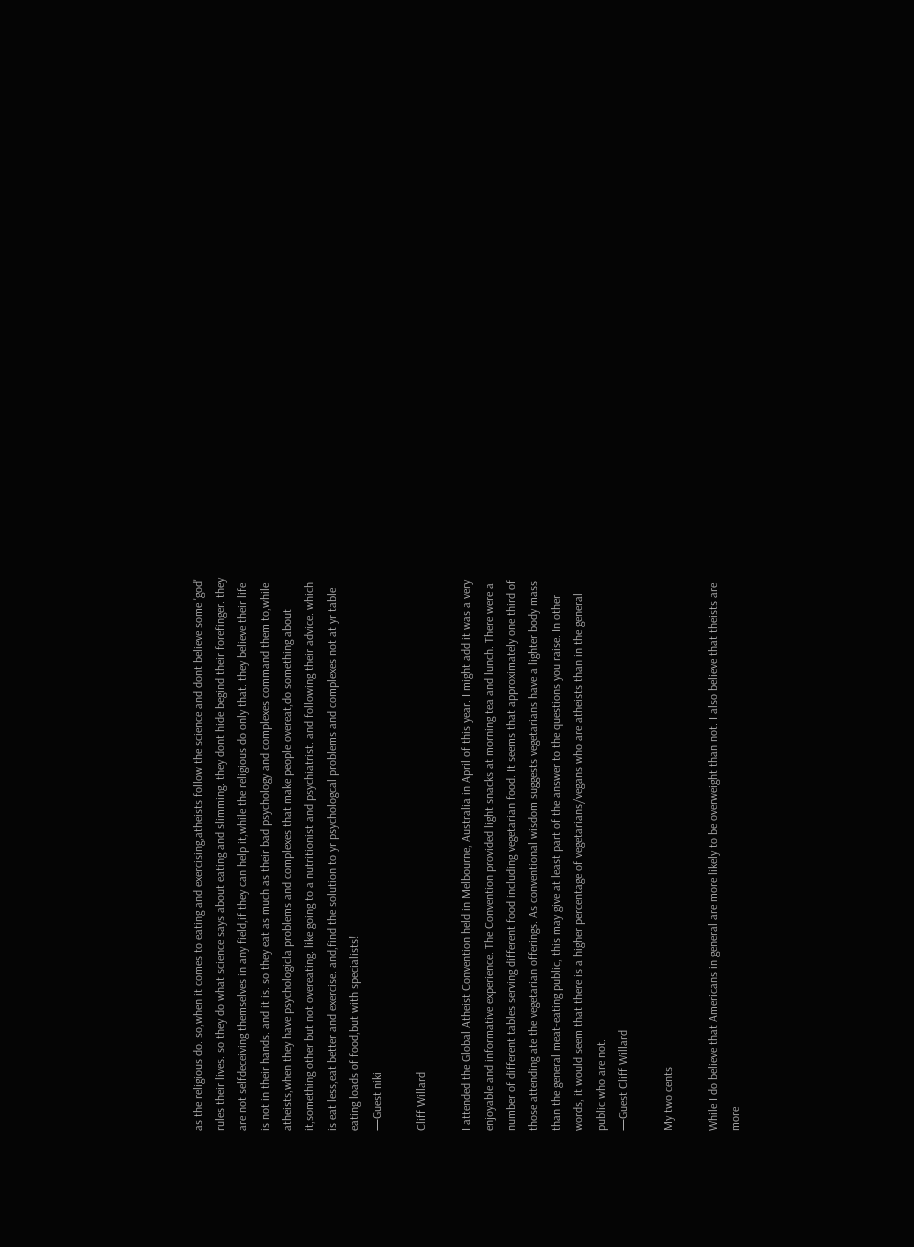as the religious do. so,when it comes to eating and exercising,atheists follow the science and dont believe some 'god' rules their lives. so they do what science says about eating and slimming. they dont hide begind their forefinger. they are not selfdeceiving themselves in any field,if they can help it,while the religious do only that. they believe their life is not in their hands. and it is. so they eat as much as their bad psychology and complexes command them to,while atheists,when they have psychologicla problems and complexes that make people overeat,do something about it,something other but not overeating. like going to a nutritionist and psychiatrist. and following their advice. which is eat less,eat better and exercise. and,find the solution to yr psychologcal problems and complexes not at yr table eating loads of food,but with specialists!
—Guest niki

Cliff Willard

I attended the Global Atheist Convention held in Melbourne, Australia in April of this year. I might add it was a very enjoyable and informative experience. The Convention provided light snacks at morning tea and lunch. There were a number of different tables serving different food including vegetarian food. It seems that approximately one third of those attending ate the vegetarian offerings. As conventional wisdom suggests vegetarians have a lighter body mass than the general meat-eating public, this may give at least part of the answer to the questions you raise. In other words, it would seem that there is a higher percentage of vegetarians/vegans who are atheists than in the general public who are not.
—Guest Cliff Willard

My two cents

While I do believe that Americans in general are more likely to be overweight than not. I also believe that theists are more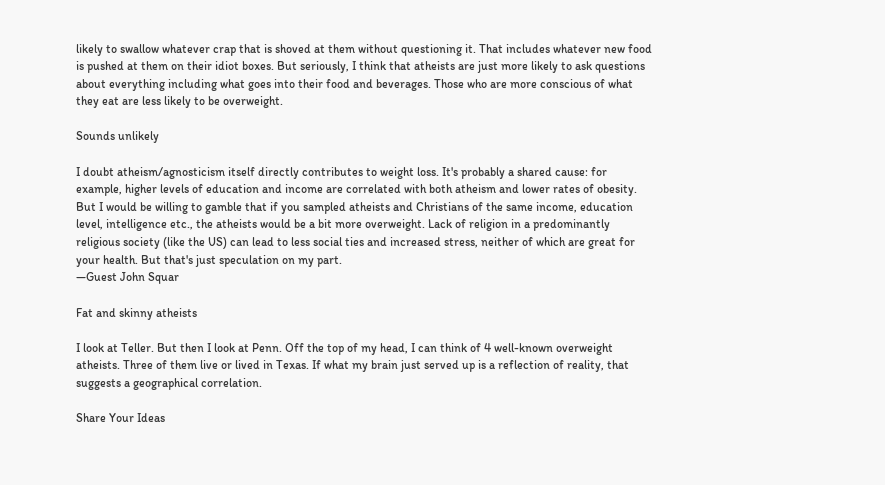likely to swallow whatever crap that is shoved at them without questioning it. That includes whatever new food is pushed at them on their idiot boxes. But seriously, I think that atheists are just more likely to ask questions about everything including what goes into their food and beverages. Those who are more conscious of what they eat are less likely to be overweight.

Sounds unlikely

I doubt atheism/agnosticism itself directly contributes to weight loss. It's probably a shared cause: for example, higher levels of education and income are correlated with both atheism and lower rates of obesity. But I would be willing to gamble that if you sampled atheists and Christians of the same income, education level, intelligence etc., the atheists would be a bit more overweight. Lack of religion in a predominantly religious society (like the US) can lead to less social ties and increased stress, neither of which are great for your health. But that's just speculation on my part.
—Guest John Squar

Fat and skinny atheists

I look at Teller. But then I look at Penn. Off the top of my head, I can think of 4 well-known overweight atheists. Three of them live or lived in Texas. If what my brain just served up is a reflection of reality, that suggests a geographical correlation.

Share Your Ideas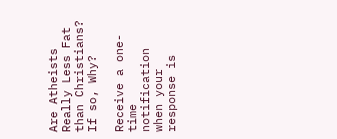Are Atheists Really Less Fat than Christians? If so, Why?

Receive a one-time notification when your response is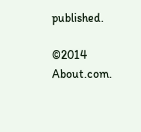published.

©2014 About.com.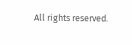All rights reserved.